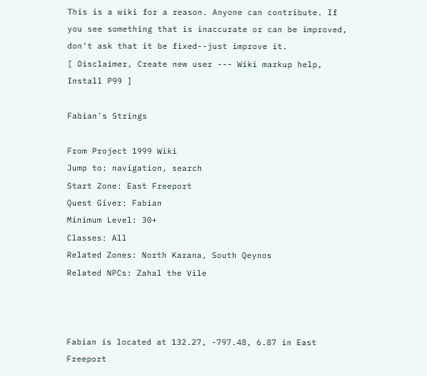This is a wiki for a reason. Anyone can contribute. If you see something that is inaccurate or can be improved, don't ask that it be fixed--just improve it.
[ Disclaimer, Create new user --- Wiki markup help, Install P99 ]

Fabian's Strings

From Project 1999 Wiki
Jump to: navigation, search
Start Zone: East Freeport
Quest Giver: Fabian
Minimum Level: 30+
Classes: All
Related Zones: North Karana, South Qeynos
Related NPCs: Zahal the Vile



Fabian is located at 132.27, -797.48, 6.87 in East Freeport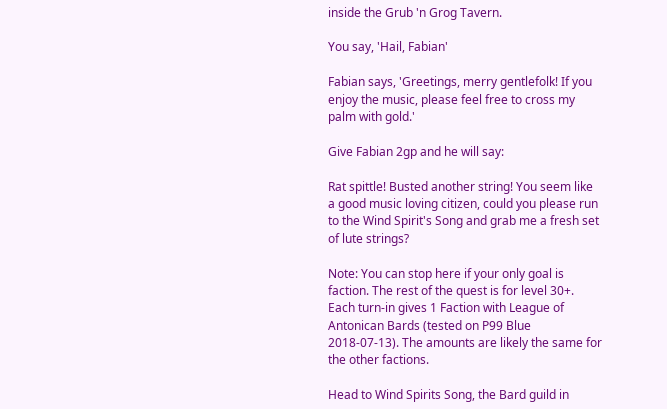inside the Grub 'n Grog Tavern.

You say, 'Hail, Fabian'

Fabian says, 'Greetings, merry gentlefolk! If you enjoy the music, please feel free to cross my palm with gold.'

Give Fabian 2gp and he will say:

Rat spittle! Busted another string! You seem like a good music loving citizen, could you please run to the Wind Spirit's Song and grab me a fresh set of lute strings?

Note: You can stop here if your only goal is faction. The rest of the quest is for level 30+.
Each turn-in gives 1 Faction with League of Antonican Bards (tested on P99 Blue 2018-07-13). The amounts are likely the same for the other factions.

Head to Wind Spirits Song, the Bard guild in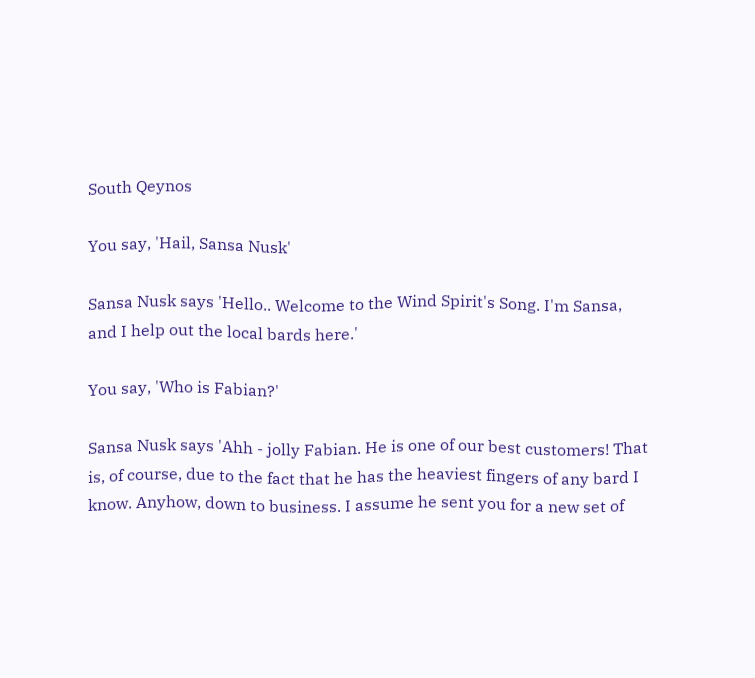South Qeynos

You say, 'Hail, Sansa Nusk'

Sansa Nusk says 'Hello.. Welcome to the Wind Spirit's Song. I'm Sansa, and I help out the local bards here.'

You say, 'Who is Fabian?'

Sansa Nusk says 'Ahh - jolly Fabian. He is one of our best customers! That is, of course, due to the fact that he has the heaviest fingers of any bard I know. Anyhow, down to business. I assume he sent you for a new set of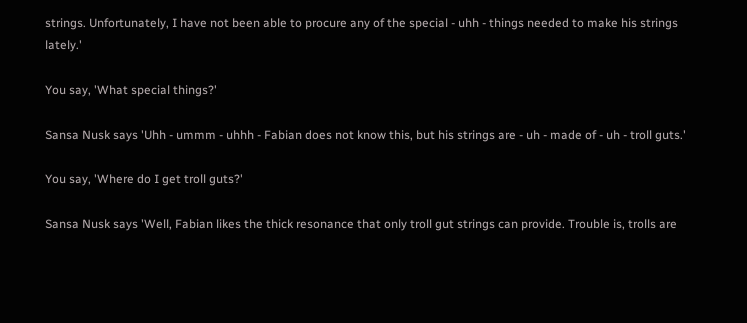strings. Unfortunately, I have not been able to procure any of the special - uhh - things needed to make his strings lately.'

You say, 'What special things?'

Sansa Nusk says 'Uhh - ummm - uhhh - Fabian does not know this, but his strings are - uh - made of - uh - troll guts.'

You say, 'Where do I get troll guts?'

Sansa Nusk says 'Well, Fabian likes the thick resonance that only troll gut strings can provide. Trouble is, trolls are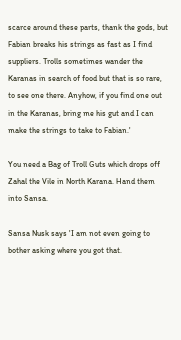scarce around these parts, thank the gods, but Fabian breaks his strings as fast as I find suppliers. Trolls sometimes wander the Karanas in search of food but that is so rare, to see one there. Anyhow, if you find one out in the Karanas, bring me his gut and I can make the strings to take to Fabian.'

You need a Bag of Troll Guts which drops off Zahal the Vile in North Karana. Hand them into Sansa.

Sansa Nusk says 'I am not even going to bother asking where you got that.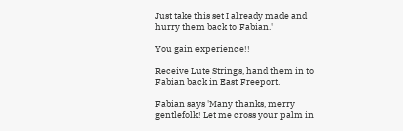Just take this set I already made and hurry them back to Fabian.'

You gain experience!!

Receive Lute Strings, hand them in to Fabian back in East Freeport.

Fabian says 'Many thanks, merry gentlefolk! Let me cross your palm in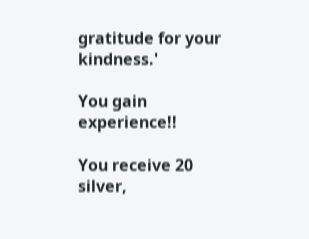gratitude for your kindness.'

You gain experience!!

You receive 20 silver,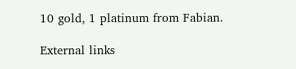10 gold, 1 platinum from Fabian.

External links